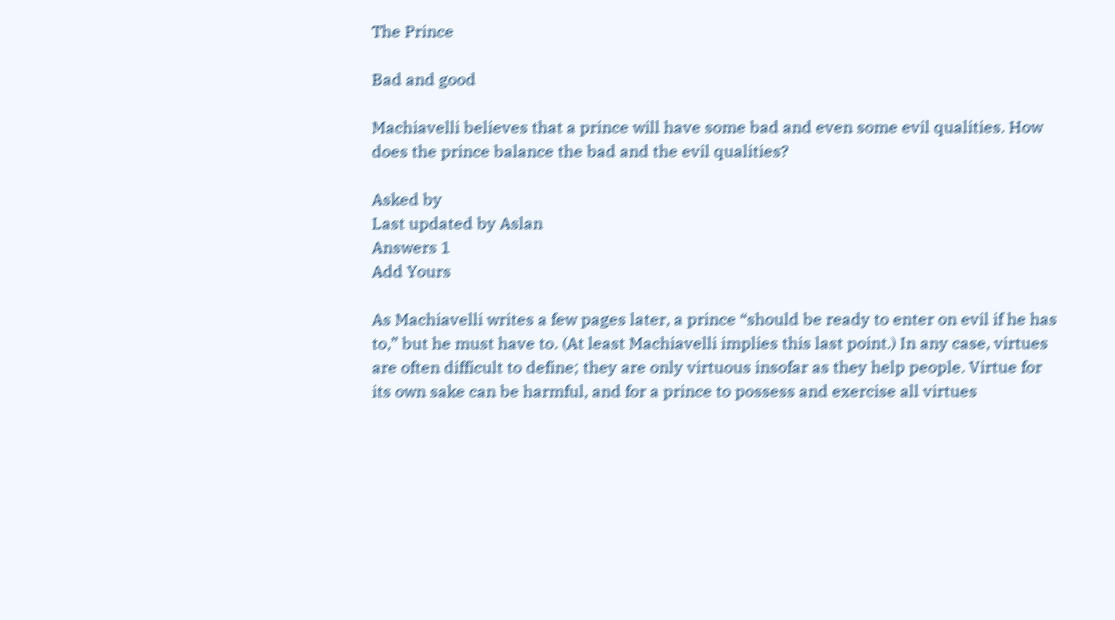The Prince

Bad and good

Machiavelli believes that a prince will have some bad and even some evil qualities. How does the prince balance the bad and the evil qualities?

Asked by
Last updated by Aslan
Answers 1
Add Yours

As Machiavelli writes a few pages later, a prince “should be ready to enter on evil if he has to,” but he must have to. (At least Machiavelli implies this last point.) In any case, virtues are often difficult to define; they are only virtuous insofar as they help people. Virtue for its own sake can be harmful, and for a prince to possess and exercise all virtues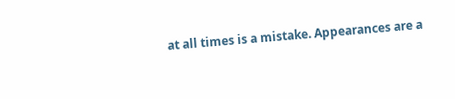at all times is a mistake. Appearances are a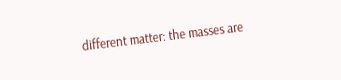different matter: the masses are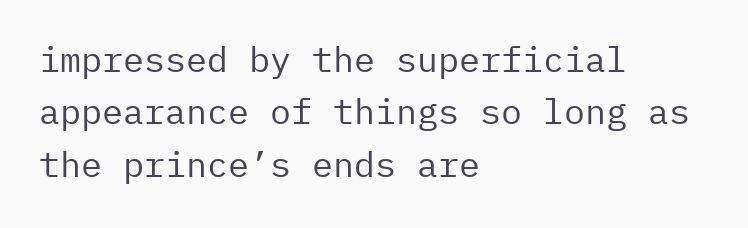impressed by the superficial appearance of things so long as the prince’s ends are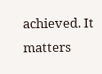achieved. It matters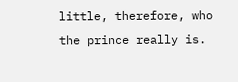little, therefore, who the prince really is.